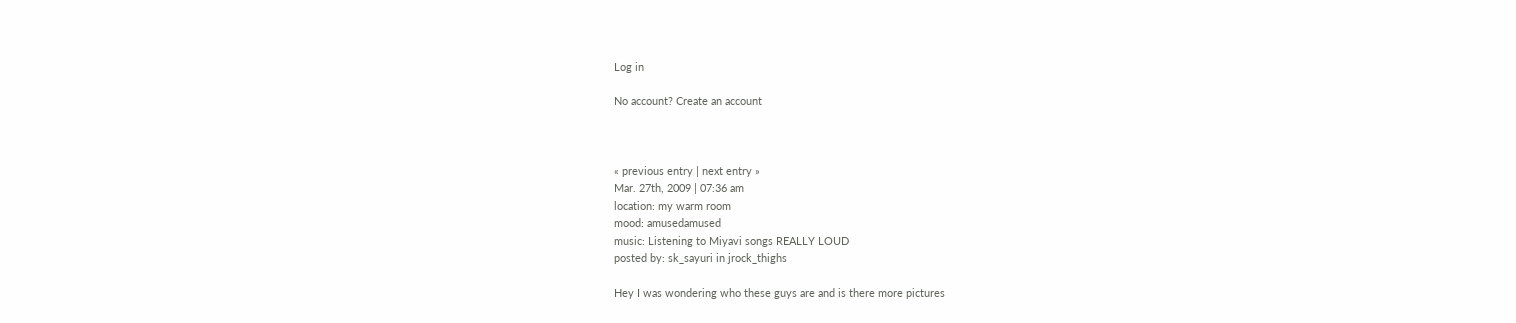Log in

No account? Create an account



« previous entry | next entry »
Mar. 27th, 2009 | 07:36 am
location: my warm room
mood: amusedamused
music: Listening to Miyavi songs REALLY LOUD
posted by: sk_sayuri in jrock_thighs

Hey I was wondering who these guys are and is there more pictures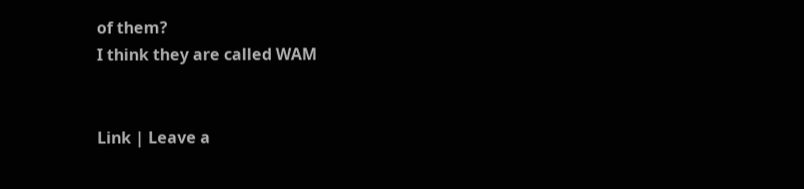of them?
I think they are called WAM


Link | Leave a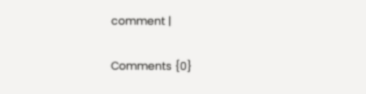comment |

Comments {0}